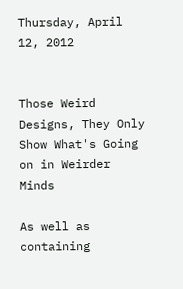Thursday, April 12, 2012


Those Weird Designs, They Only Show What's Going on in Weirder Minds

As well as containing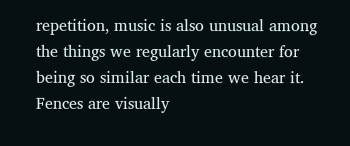repetition, music is also unusual among the things we regularly encounter for being so similar each time we hear it. Fences are visually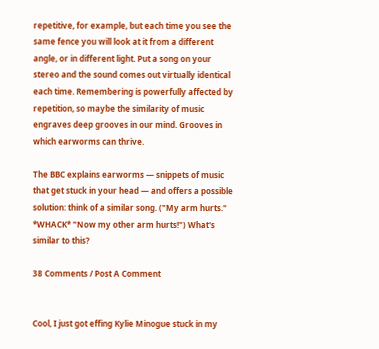repetitive, for example, but each time you see the same fence you will look at it from a different angle, or in different light. Put a song on your stereo and the sound comes out virtually identical each time. Remembering is powerfully affected by repetition, so maybe the similarity of music engraves deep grooves in our mind. Grooves in which earworms can thrive.

The BBC explains earworms — snippets of music that get stuck in your head — and offers a possible solution: think of a similar song. ("My arm hurts." *WHACK* "Now my other arm hurts!") What's similar to this?

38 Comments / Post A Comment


Cool, I just got effing Kylie Minogue stuck in my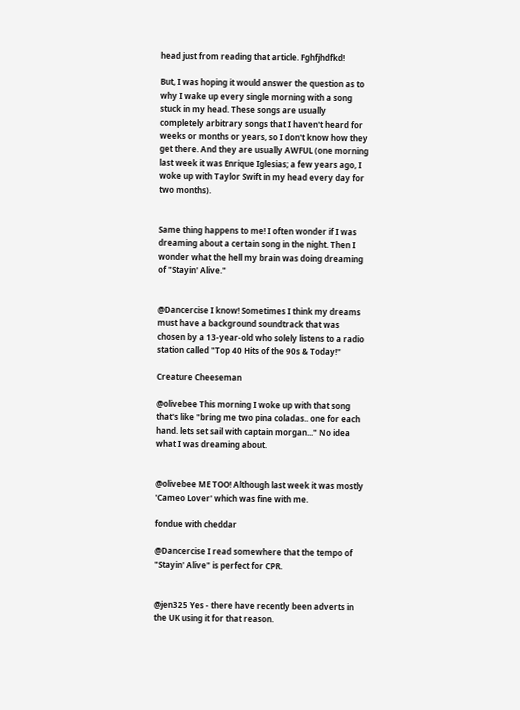head just from reading that article. Fghfjhdfkd!

But, I was hoping it would answer the question as to why I wake up every single morning with a song stuck in my head. These songs are usually completely arbitrary songs that I haven't heard for weeks or months or years, so I don't know how they get there. And they are usually AWFUL (one morning last week it was Enrique Iglesias; a few years ago, I woke up with Taylor Swift in my head every day for two months).


Same thing happens to me! I often wonder if I was dreaming about a certain song in the night. Then I wonder what the hell my brain was doing dreaming of "Stayin' Alive."


@Dancercise I know! Sometimes I think my dreams must have a background soundtrack that was chosen by a 13-year-old who solely listens to a radio station called "Top 40 Hits of the 90s & Today!"

Creature Cheeseman

@olivebee This morning I woke up with that song that's like "bring me two pina coladas.. one for each hand. lets set sail with captain morgan..." No idea what I was dreaming about.


@olivebee ME TOO! Although last week it was mostly 'Cameo Lover' which was fine with me.

fondue with cheddar

@Dancercise I read somewhere that the tempo of "Stayin' Alive" is perfect for CPR.


@jen325 Yes - there have recently been adverts in the UK using it for that reason.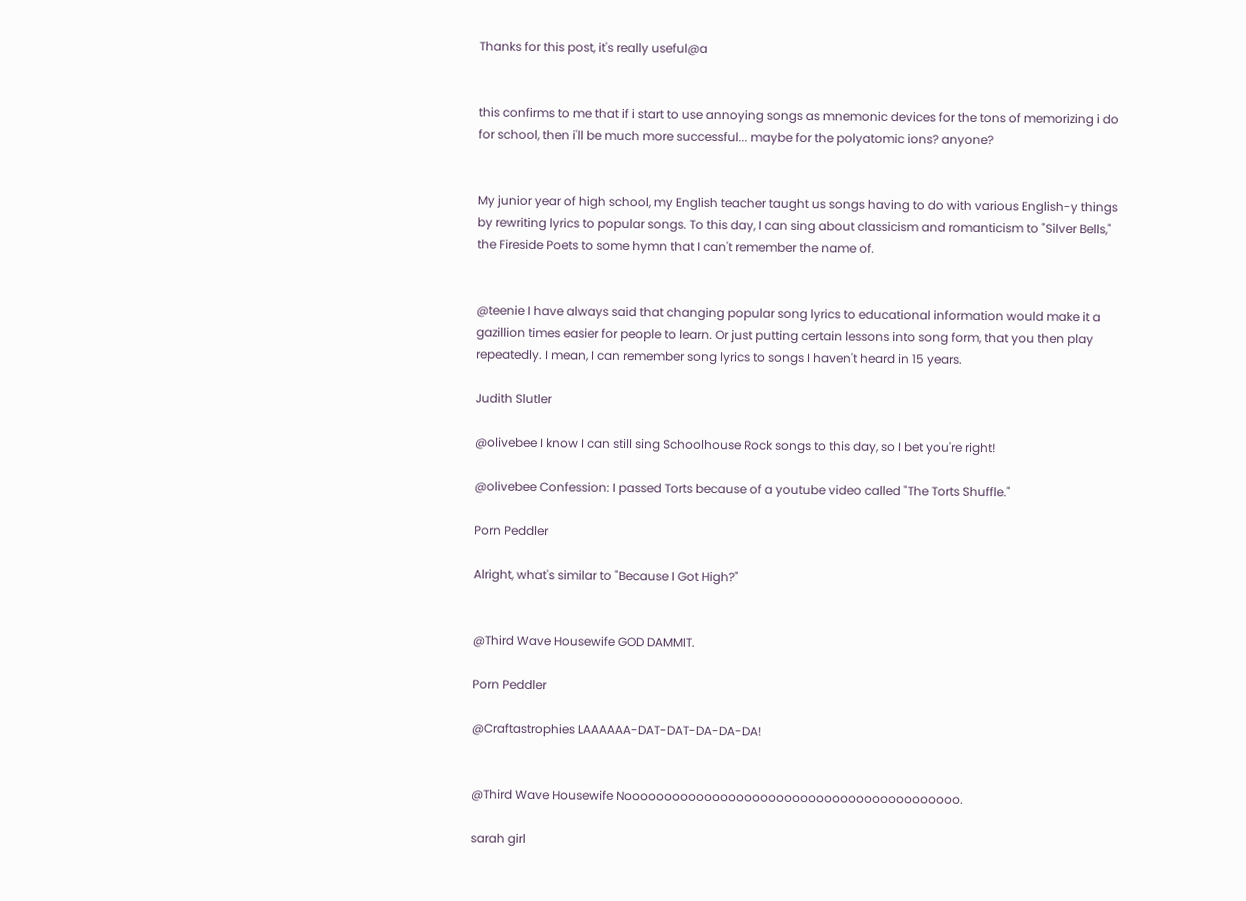Thanks for this post, it's really useful@a


this confirms to me that if i start to use annoying songs as mnemonic devices for the tons of memorizing i do for school, then i'll be much more successful... maybe for the polyatomic ions? anyone?


My junior year of high school, my English teacher taught us songs having to do with various English-y things by rewriting lyrics to popular songs. To this day, I can sing about classicism and romanticism to "Silver Bells," the Fireside Poets to some hymn that I can't remember the name of.


@teenie I have always said that changing popular song lyrics to educational information would make it a gazillion times easier for people to learn. Or just putting certain lessons into song form, that you then play repeatedly. I mean, I can remember song lyrics to songs I haven't heard in 15 years.

Judith Slutler

@olivebee I know I can still sing Schoolhouse Rock songs to this day, so I bet you're right!

@olivebee Confession: I passed Torts because of a youtube video called "The Torts Shuffle."

Porn Peddler

Alright, what's similar to "Because I Got High?"


@Third Wave Housewife GOD DAMMIT.

Porn Peddler

@Craftastrophies LAAAAAA-DAT-DAT-DA-DA-DA!


@Third Wave Housewife Noooooooooooooooooooooooooooooooooooooooooo.

sarah girl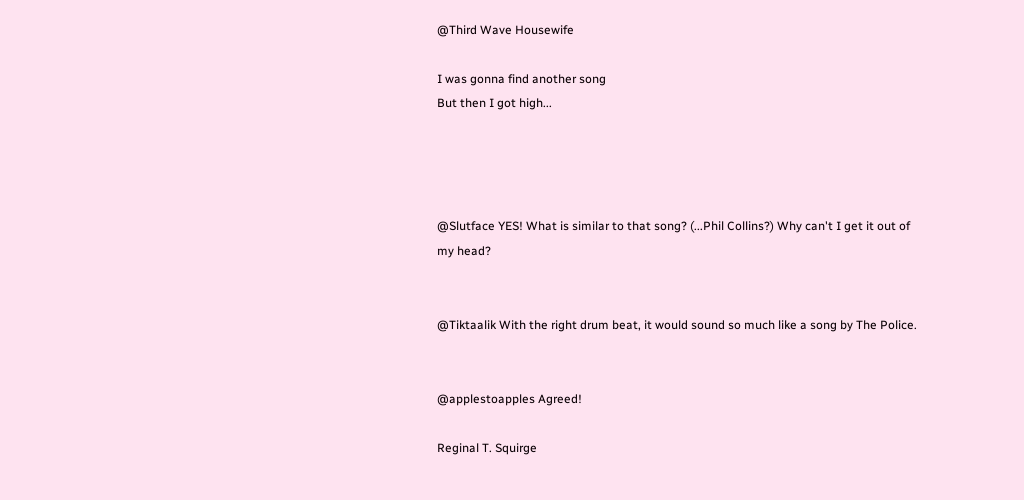@Third Wave Housewife

I was gonna find another song
But then I got high...




@Slutface YES! What is similar to that song? (...Phil Collins?) Why can't I get it out of my head?


@Tiktaalik With the right drum beat, it would sound so much like a song by The Police.


@applestoapples Agreed!

Reginal T. Squirge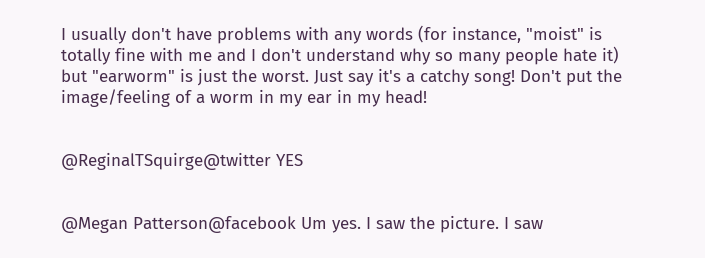I usually don't have problems with any words (for instance, "moist" is totally fine with me and I don't understand why so many people hate it) but "earworm" is just the worst. Just say it's a catchy song! Don't put the image/feeling of a worm in my ear in my head!


@ReginalTSquirge@twitter YES


@Megan Patterson@facebook Um yes. I saw the picture. I saw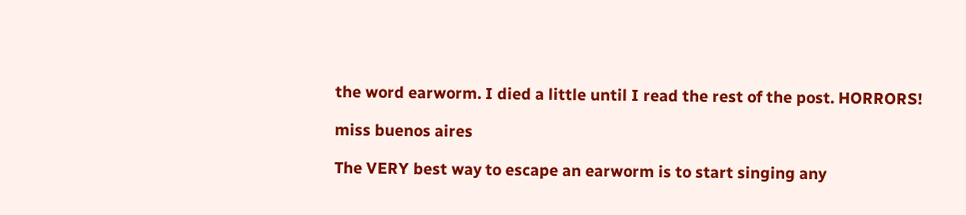the word earworm. I died a little until I read the rest of the post. HORRORS!

miss buenos aires

The VERY best way to escape an earworm is to start singing any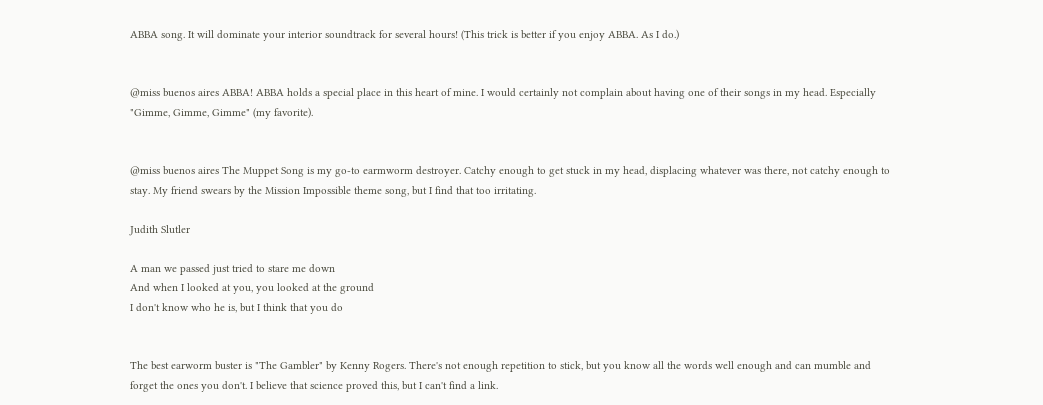ABBA song. It will dominate your interior soundtrack for several hours! (This trick is better if you enjoy ABBA. As I do.)


@miss buenos aires ABBA! ABBA holds a special place in this heart of mine. I would certainly not complain about having one of their songs in my head. Especially "Gimme, Gimme, Gimme" (my favorite).


@miss buenos aires The Muppet Song is my go-to earmworm destroyer. Catchy enough to get stuck in my head, displacing whatever was there, not catchy enough to stay. My friend swears by the Mission Impossible theme song, but I find that too irritating.

Judith Slutler

A man we passed just tried to stare me down
And when I looked at you, you looked at the ground
I don't know who he is, but I think that you do


The best earworm buster is "The Gambler" by Kenny Rogers. There's not enough repetition to stick, but you know all the words well enough and can mumble and forget the ones you don't. I believe that science proved this, but I can't find a link.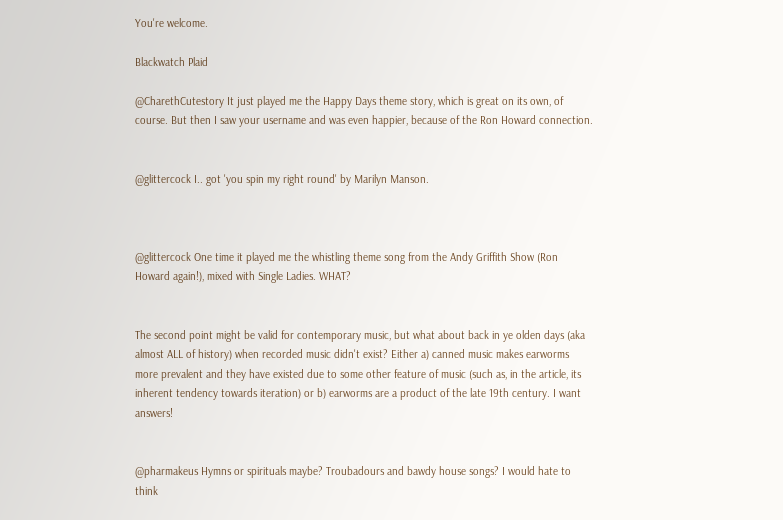You're welcome.

Blackwatch Plaid

@CharethCutestory It just played me the Happy Days theme story, which is great on its own, of course. But then I saw your username and was even happier, because of the Ron Howard connection.


@glittercock I.. got 'you spin my right round' by Marilyn Manson.



@glittercock One time it played me the whistling theme song from the Andy Griffith Show (Ron Howard again!), mixed with Single Ladies. WHAT?


The second point might be valid for contemporary music, but what about back in ye olden days (aka almost ALL of history) when recorded music didn't exist? Either a) canned music makes earworms more prevalent and they have existed due to some other feature of music (such as, in the article, its inherent tendency towards iteration) or b) earworms are a product of the late 19th century. I want answers!


@pharmakeus Hymns or spirituals maybe? Troubadours and bawdy house songs? I would hate to think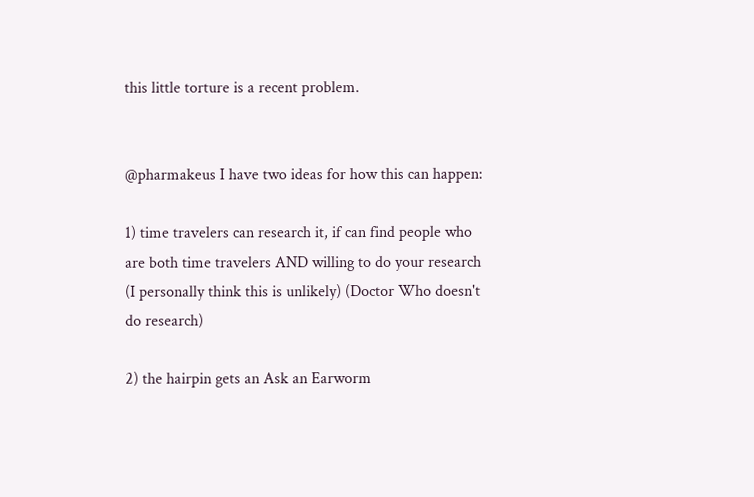this little torture is a recent problem.


@pharmakeus I have two ideas for how this can happen:

1) time travelers can research it, if can find people who are both time travelers AND willing to do your research (I personally think this is unlikely) (Doctor Who doesn't do research)

2) the hairpin gets an Ask an Earworm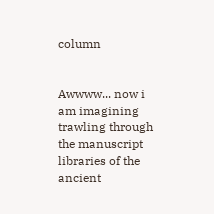column


Awwww... now i am imagining trawling through the manuscript libraries of the ancient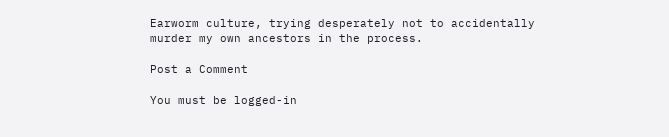Earworm culture, trying desperately not to accidentally murder my own ancestors in the process.

Post a Comment

You must be logged-in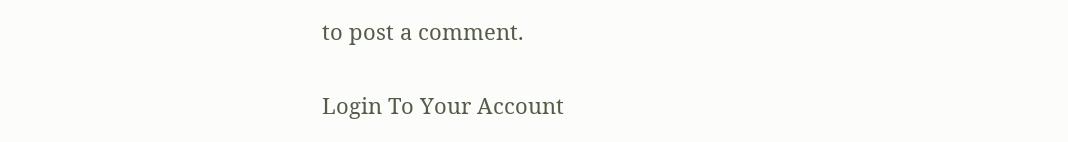to post a comment.

Login To Your Account